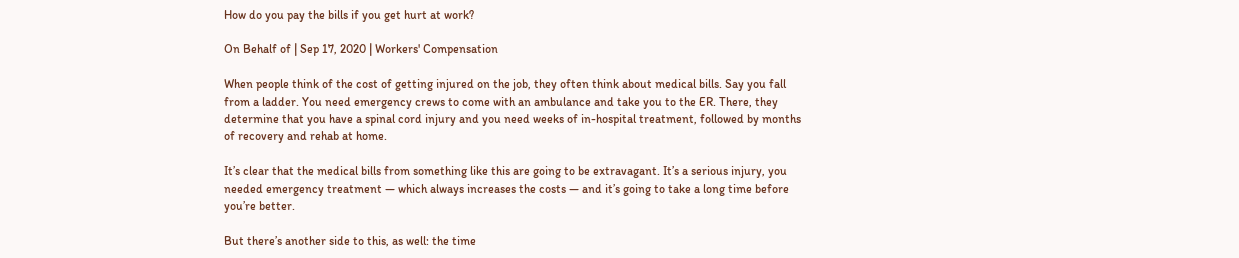How do you pay the bills if you get hurt at work?

On Behalf of | Sep 17, 2020 | Workers' Compensation

When people think of the cost of getting injured on the job, they often think about medical bills. Say you fall from a ladder. You need emergency crews to come with an ambulance and take you to the ER. There, they determine that you have a spinal cord injury and you need weeks of in-hospital treatment, followed by months of recovery and rehab at home.

It’s clear that the medical bills from something like this are going to be extravagant. It’s a serious injury, you needed emergency treatment — which always increases the costs — and it’s going to take a long time before you’re better.

But there’s another side to this, as well: the time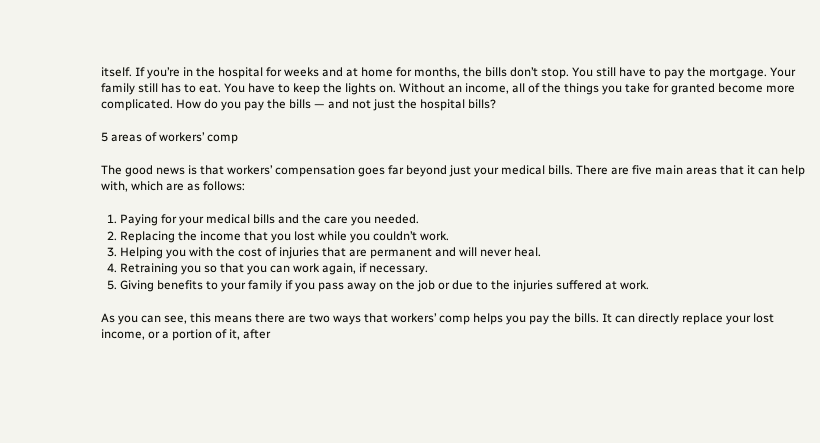itself. If you’re in the hospital for weeks and at home for months, the bills don’t stop. You still have to pay the mortgage. Your family still has to eat. You have to keep the lights on. Without an income, all of the things you take for granted become more complicated. How do you pay the bills — and not just the hospital bills?

5 areas of workers’ comp

The good news is that workers’ compensation goes far beyond just your medical bills. There are five main areas that it can help with, which are as follows:

  1. Paying for your medical bills and the care you needed.
  2. Replacing the income that you lost while you couldn’t work.
  3. Helping you with the cost of injuries that are permanent and will never heal.
  4. Retraining you so that you can work again, if necessary.
  5. Giving benefits to your family if you pass away on the job or due to the injuries suffered at work.

As you can see, this means there are two ways that workers’ comp helps you pay the bills. It can directly replace your lost income, or a portion of it, after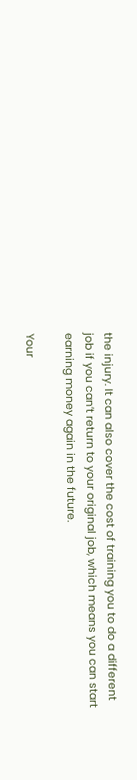the injury. It can also cover the cost of training you to do a different job if you can’t return to your original job, which means you can start earning money again in the future.

Your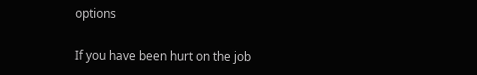options

If you have been hurt on the job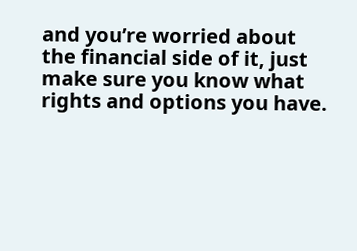and you’re worried about the financial side of it, just make sure you know what rights and options you have.